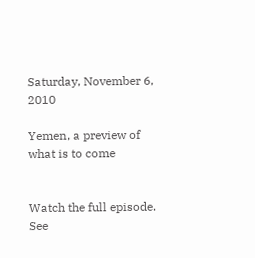Saturday, November 6, 2010

Yemen, a preview of what is to come


Watch the full episode. See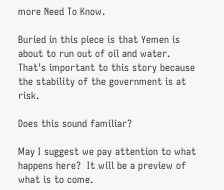more Need To Know.

Buried in this piece is that Yemen is about to run out of oil and water. That's important to this story because the stability of the government is at risk.

Does this sound familiar?

May I suggest we pay attention to what happens here?  It will be a preview of what is to come.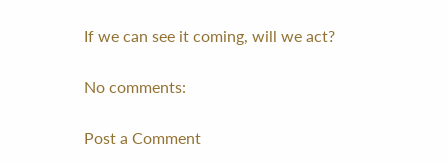If we can see it coming, will we act?

No comments:

Post a Comment